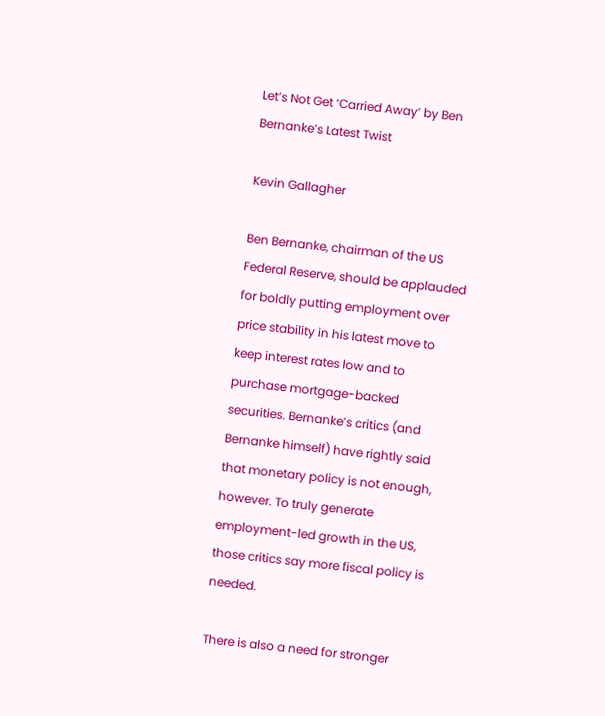Let’s Not Get ‘Carried Away’ by Ben Bernanke’s Latest Twist

Kevin Gallagher

Ben Bernanke, chairman of the US Federal Reserve, should be applauded for boldly putting employment over price stability in his latest move to keep interest rates low and to purchase mortgage-backed securities. Bernanke’s critics (and Bernanke himself) have rightly said that monetary policy is not enough, however. To truly generate employment-led growth in the US, those critics say more fiscal policy is needed.

There is also a need for stronger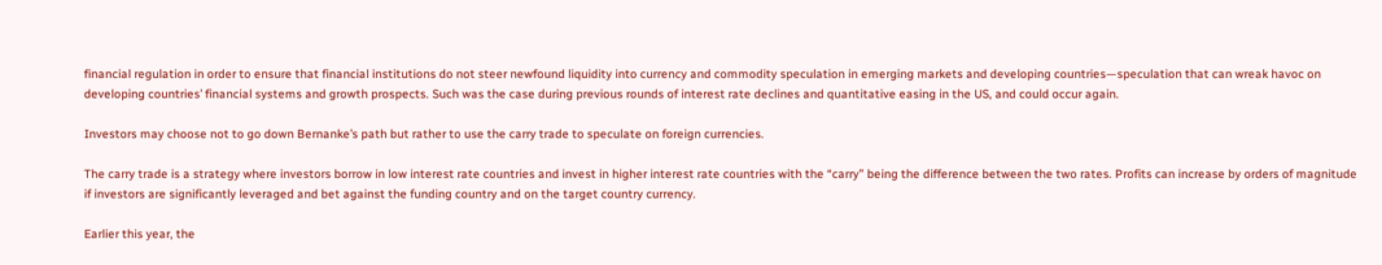financial regulation in order to ensure that financial institutions do not steer newfound liquidity into currency and commodity speculation in emerging markets and developing countries—speculation that can wreak havoc on developing countries’ financial systems and growth prospects. Such was the case during previous rounds of interest rate declines and quantitative easing in the US, and could occur again.

Investors may choose not to go down Bernanke’s path but rather to use the carry trade to speculate on foreign currencies.

The carry trade is a strategy where investors borrow in low interest rate countries and invest in higher interest rate countries with the “carry” being the difference between the two rates. Profits can increase by orders of magnitude if investors are significantly leveraged and bet against the funding country and on the target country currency.

Earlier this year, the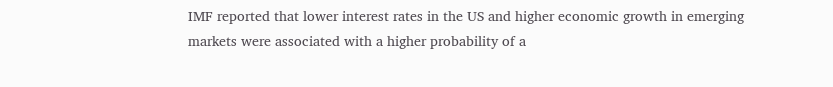IMF reported that lower interest rates in the US and higher economic growth in emerging markets were associated with a higher probability of a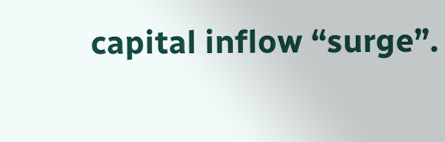capital inflow “surge”.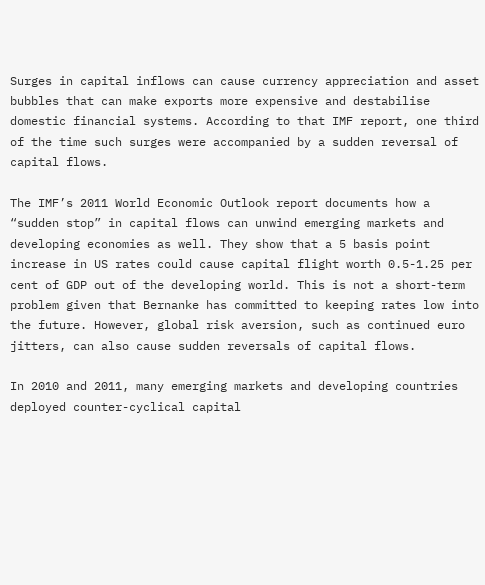Surges in capital inflows can cause currency appreciation and asset bubbles that can make exports more expensive and destabilise domestic financial systems. According to that IMF report, one third of the time such surges were accompanied by a sudden reversal of capital flows.

The IMF’s 2011 World Economic Outlook report documents how a “sudden stop” in capital flows can unwind emerging markets and developing economies as well. They show that a 5 basis point increase in US rates could cause capital flight worth 0.5-1.25 per cent of GDP out of the developing world. This is not a short-term problem given that Bernanke has committed to keeping rates low into the future. However, global risk aversion, such as continued euro jitters, can also cause sudden reversals of capital flows.

In 2010 and 2011, many emerging markets and developing countries deployed counter-cyclical capital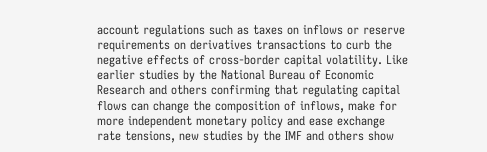account regulations such as taxes on inflows or reserve requirements on derivatives transactions to curb the negative effects of cross-border capital volatility. Like earlier studies by the National Bureau of Economic Research and others confirming that regulating capital flows can change the composition of inflows, make for more independent monetary policy and ease exchange rate tensions, new studies by the IMF and others show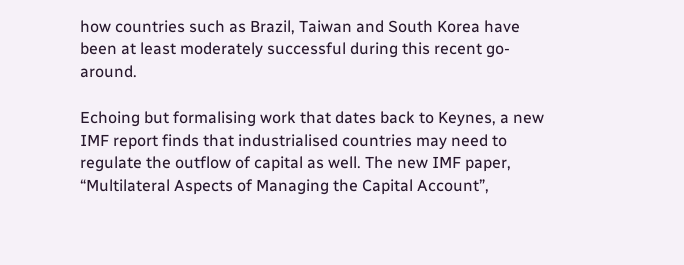how countries such as Brazil, Taiwan and South Korea have been at least moderately successful during this recent go-around.

Echoing but formalising work that dates back to Keynes, a new IMF report finds that industrialised countries may need to regulate the outflow of capital as well. The new IMF paper, “Multilateral Aspects of Managing the Capital Account”,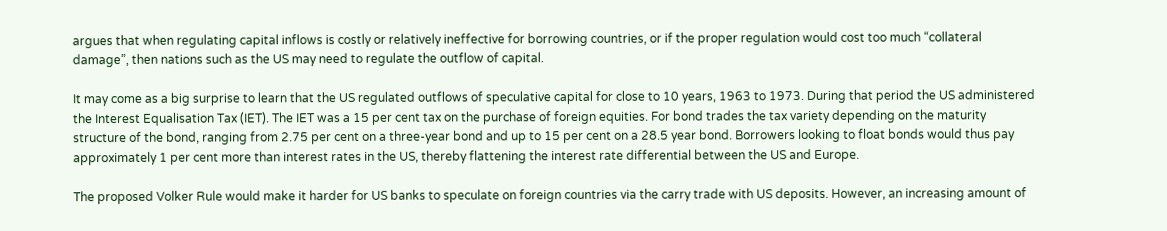argues that when regulating capital inflows is costly or relatively ineffective for borrowing countries, or if the proper regulation would cost too much “collateral damage”, then nations such as the US may need to regulate the outflow of capital.

It may come as a big surprise to learn that the US regulated outflows of speculative capital for close to 10 years, 1963 to 1973. During that period the US administered the Interest Equalisation Tax (IET). The IET was a 15 per cent tax on the purchase of foreign equities. For bond trades the tax variety depending on the maturity structure of the bond, ranging from 2.75 per cent on a three-year bond and up to 15 per cent on a 28.5 year bond. Borrowers looking to float bonds would thus pay approximately 1 per cent more than interest rates in the US, thereby flattening the interest rate differential between the US and Europe.

The proposed Volker Rule would make it harder for US banks to speculate on foreign countries via the carry trade with US deposits. However, an increasing amount of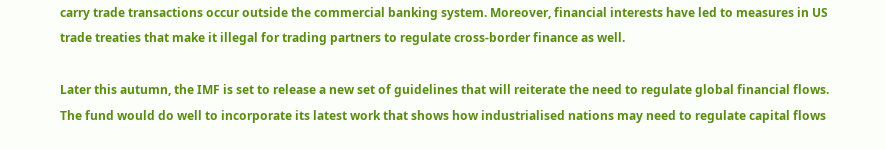carry trade transactions occur outside the commercial banking system. Moreover, financial interests have led to measures in US trade treaties that make it illegal for trading partners to regulate cross-border finance as well.

Later this autumn, the IMF is set to release a new set of guidelines that will reiterate the need to regulate global financial flows. The fund would do well to incorporate its latest work that shows how industrialised nations may need to regulate capital flows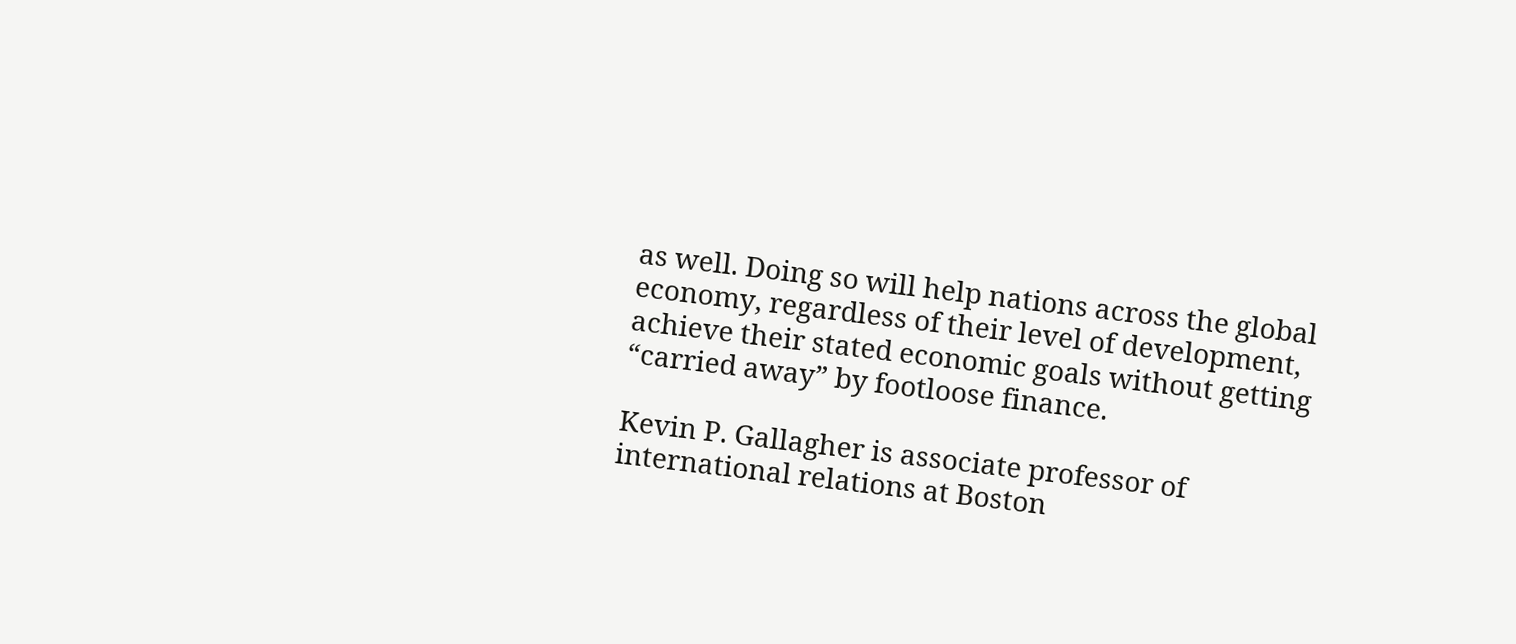as well. Doing so will help nations across the global economy, regardless of their level of development, achieve their stated economic goals without getting “carried away” by footloose finance.

Kevin P. Gallagher is associate professor of international relations at Boston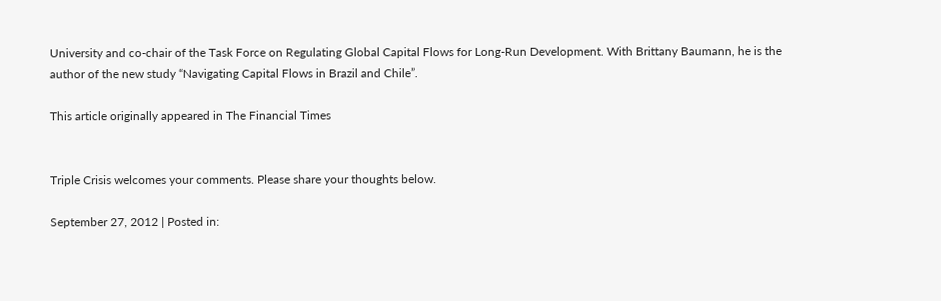University and co-chair of the Task Force on Regulating Global Capital Flows for Long-Run Development. With Brittany Baumann, he is the author of the new study “Navigating Capital Flows in Brazil and Chile”.

This article originally appeared in The Financial Times


Triple Crisis welcomes your comments. Please share your thoughts below.

September 27, 2012 | Posted in: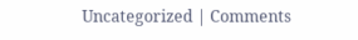Uncategorized | Comments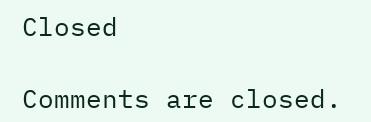Closed

Comments are closed.